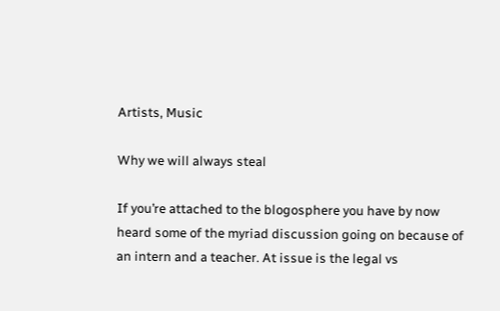Artists, Music

Why we will always steal

If you’re attached to the blogosphere you have by now heard some of the myriad discussion going on because of an intern and a teacher. At issue is the legal vs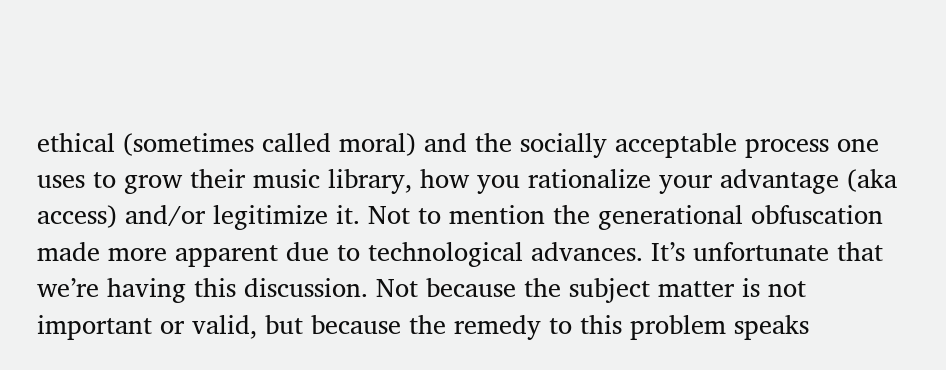ethical (sometimes called moral) and the socially acceptable process one uses to grow their music library, how you rationalize your advantage (aka access) and/or legitimize it. Not to mention the generational obfuscation made more apparent due to technological advances. It’s unfortunate that we’re having this discussion. Not because the subject matter is not important or valid, but because the remedy to this problem speaks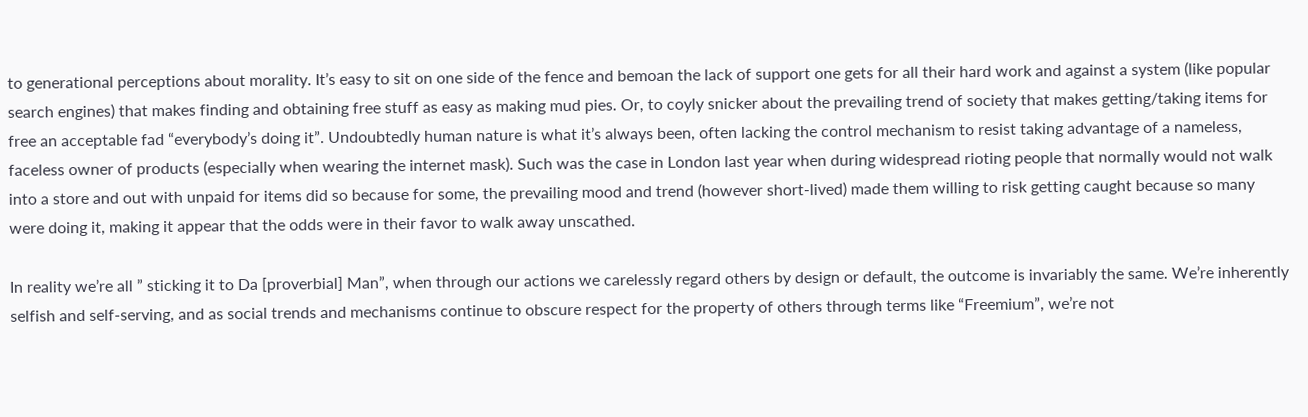to generational perceptions about morality. It’s easy to sit on one side of the fence and bemoan the lack of support one gets for all their hard work and against a system (like popular search engines) that makes finding and obtaining free stuff as easy as making mud pies. Or, to coyly snicker about the prevailing trend of society that makes getting/taking items for free an acceptable fad “everybody’s doing it”. Undoubtedly human nature is what it’s always been, often lacking the control mechanism to resist taking advantage of a nameless, faceless owner of products (especially when wearing the internet mask). Such was the case in London last year when during widespread rioting people that normally would not walk into a store and out with unpaid for items did so because for some, the prevailing mood and trend (however short-lived) made them willing to risk getting caught because so many were doing it, making it appear that the odds were in their favor to walk away unscathed.

In reality we’re all ” sticking it to Da [proverbial] Man”, when through our actions we carelessly regard others by design or default, the outcome is invariably the same. We’re inherently selfish and self-serving, and as social trends and mechanisms continue to obscure respect for the property of others through terms like “Freemium”, we’re not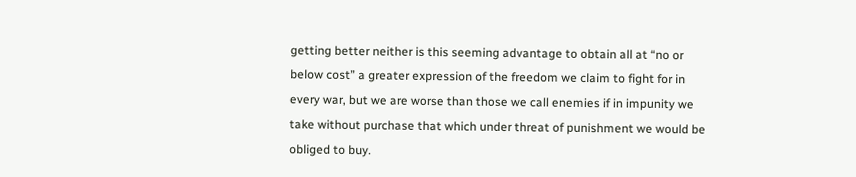getting better neither is this seeming advantage to obtain all at “no or below cost” a greater expression of the freedom we claim to fight for in every war, but we are worse than those we call enemies if in impunity we take without purchase that which under threat of punishment we would be obliged to buy.